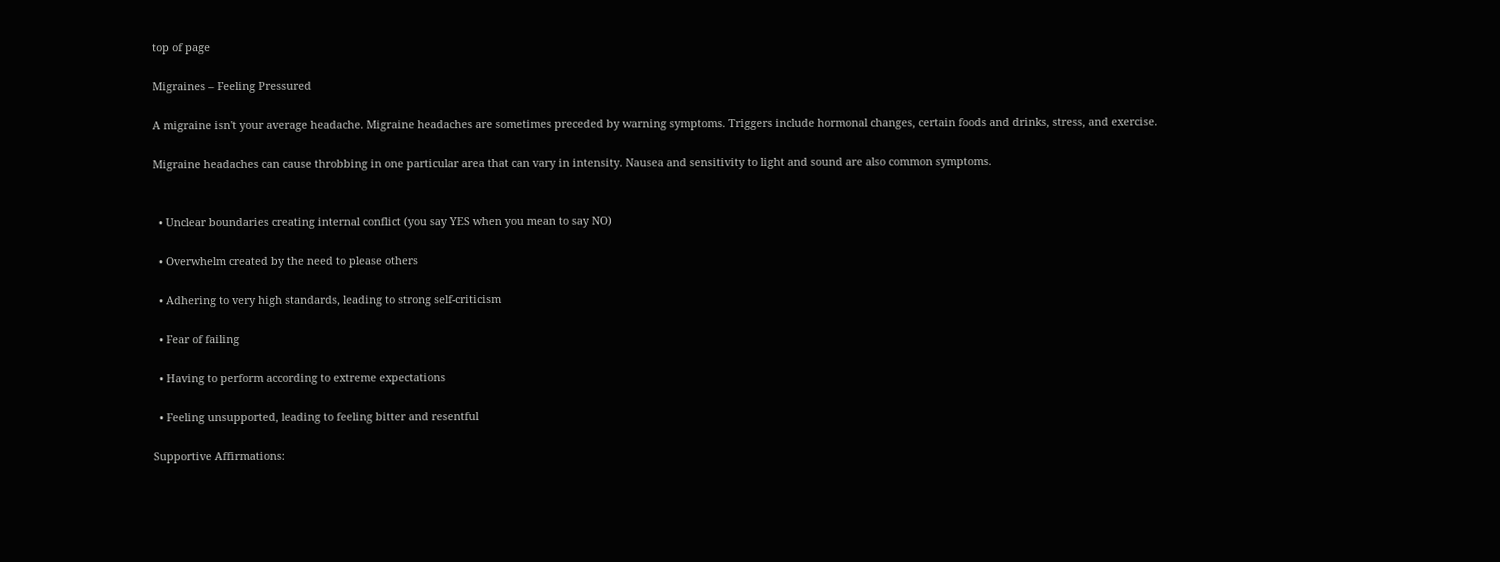top of page

Migraines – Feeling Pressured

A migraine isn't your average headache. Migraine headaches are sometimes preceded by warning symptoms. Triggers include hormonal changes, certain foods and drinks, stress, and exercise.

Migraine headaches can cause throbbing in one particular area that can vary in intensity. Nausea and sensitivity to light and sound are also common symptoms.


  • Unclear boundaries creating internal conflict (you say YES when you mean to say NO)

  • Overwhelm created by the need to please others

  • Adhering to very high standards, leading to strong self-criticism

  • Fear of failing

  • Having to perform according to extreme expectations

  • Feeling unsupported, leading to feeling bitter and resentful

Supportive Affirmations: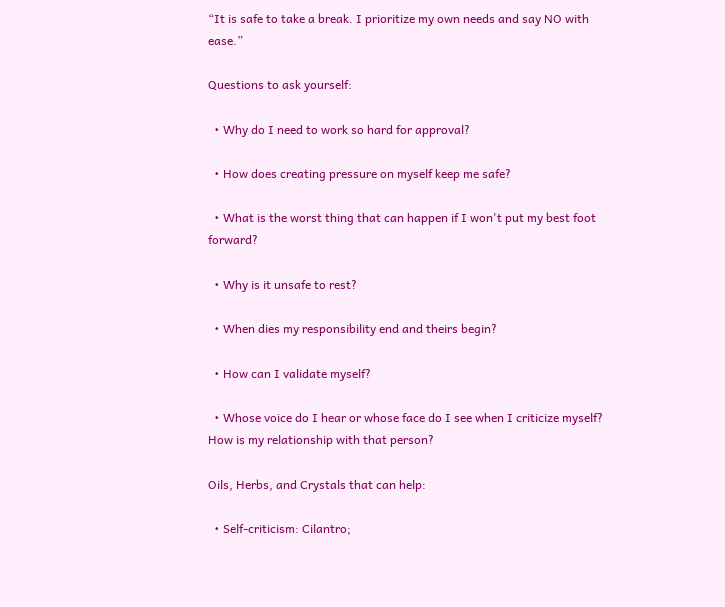“It is safe to take a break. I prioritize my own needs and say NO with ease.”

Questions to ask yourself:

  • Why do I need to work so hard for approval?

  • How does creating pressure on myself keep me safe?

  • What is the worst thing that can happen if I won't put my best foot forward?

  • Why is it unsafe to rest?

  • When dies my responsibility end and theirs begin?

  • How can I validate myself?

  • Whose voice do I hear or whose face do I see when I criticize myself? How is my relationship with that person?

Oils, Herbs, and Crystals that can help:

  • Self-criticism: Cilantro;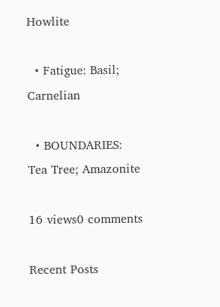Howlite

  • Fatigue: Basil; Carnelian

  • BOUNDARIES: Tea Tree; Amazonite

16 views0 comments

Recent Posts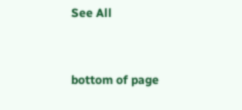See All


bottom of page